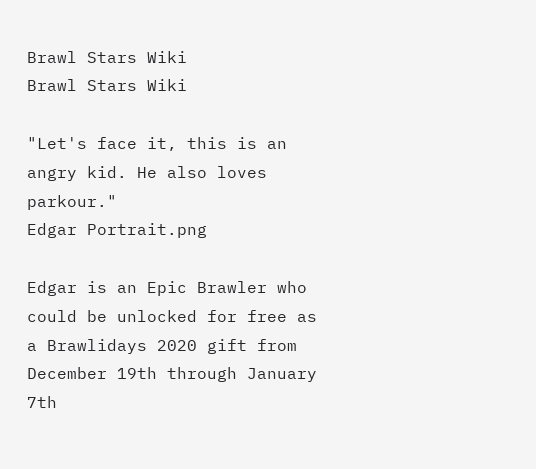Brawl Stars Wiki
Brawl Stars Wiki

"Let's face it, this is an angry kid. He also loves parkour."
Edgar Portrait.png

Edgar is an Epic Brawler who could be unlocked for free as a Brawlidays 2020 gift from December 19th through January 7th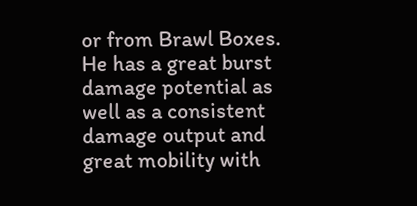or from Brawl Boxes. He has a great burst damage potential as well as a consistent damage output and great mobility with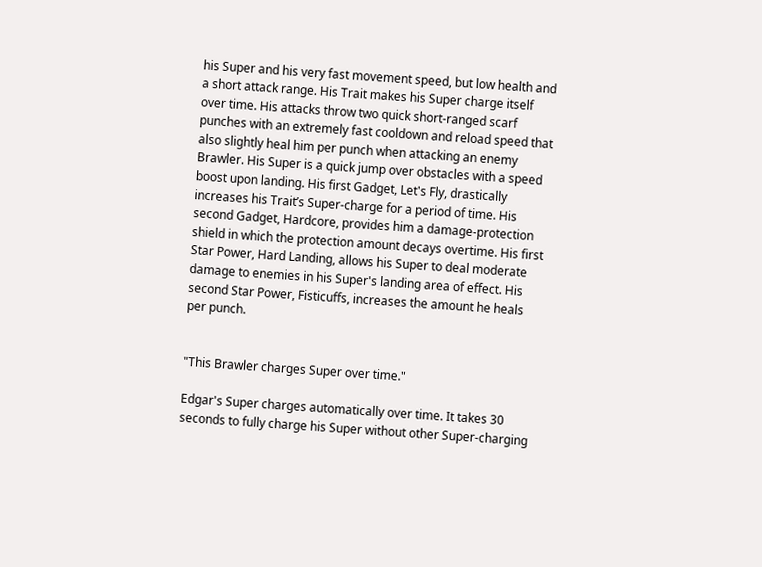his Super and his very fast movement speed, but low health and a short attack range. His Trait makes his Super charge itself over time. His attacks throw two quick short-ranged scarf punches with an extremely fast cooldown and reload speed that also slightly heal him per punch when attacking an enemy Brawler. His Super is a quick jump over obstacles with a speed boost upon landing. His first Gadget, Let's Fly, drastically increases his Trait’s Super-charge for a period of time. His second Gadget, Hardcore, provides him a damage-protection shield in which the protection amount decays overtime. His first Star Power, Hard Landing, allows his Super to deal moderate damage to enemies in his Super's landing area of effect. His second Star Power, Fisticuffs, increases the amount he heals per punch.


"This Brawler charges Super over time."

Edgar's Super charges automatically over time. It takes 30 seconds to fully charge his Super without other Super-charging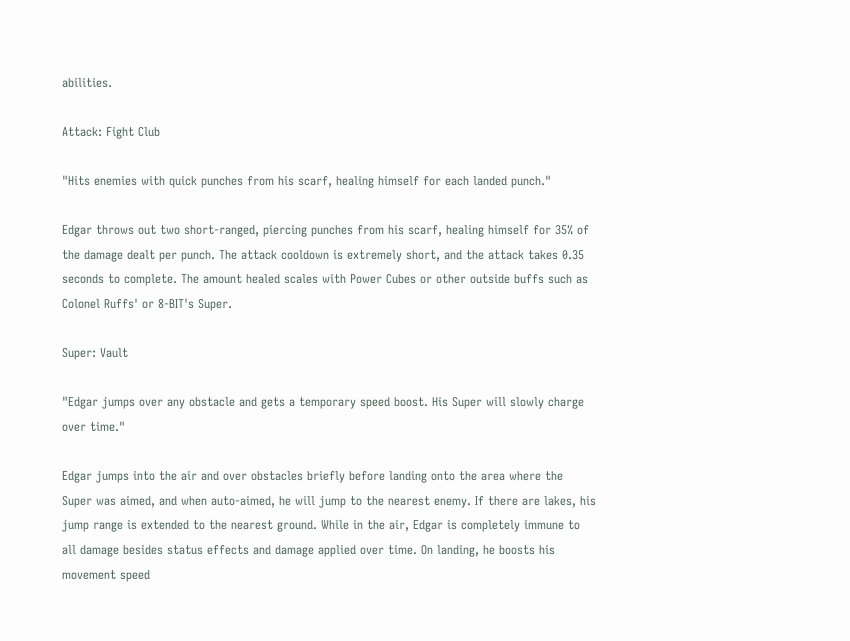abilities.

Attack: Fight Club

"Hits enemies with quick punches from his scarf, healing himself for each landed punch."

Edgar throws out two short-ranged, piercing punches from his scarf, healing himself for 35% of the damage dealt per punch. The attack cooldown is extremely short, and the attack takes 0.35 seconds to complete. The amount healed scales with Power Cubes or other outside buffs such as Colonel Ruffs' or 8-BIT's Super.

Super: Vault

"Edgar jumps over any obstacle and gets a temporary speed boost. His Super will slowly charge over time."

Edgar jumps into the air and over obstacles briefly before landing onto the area where the Super was aimed, and when auto-aimed, he will jump to the nearest enemy. If there are lakes, his jump range is extended to the nearest ground. While in the air, Edgar is completely immune to all damage besides status effects and damage applied over time. On landing, he boosts his movement speed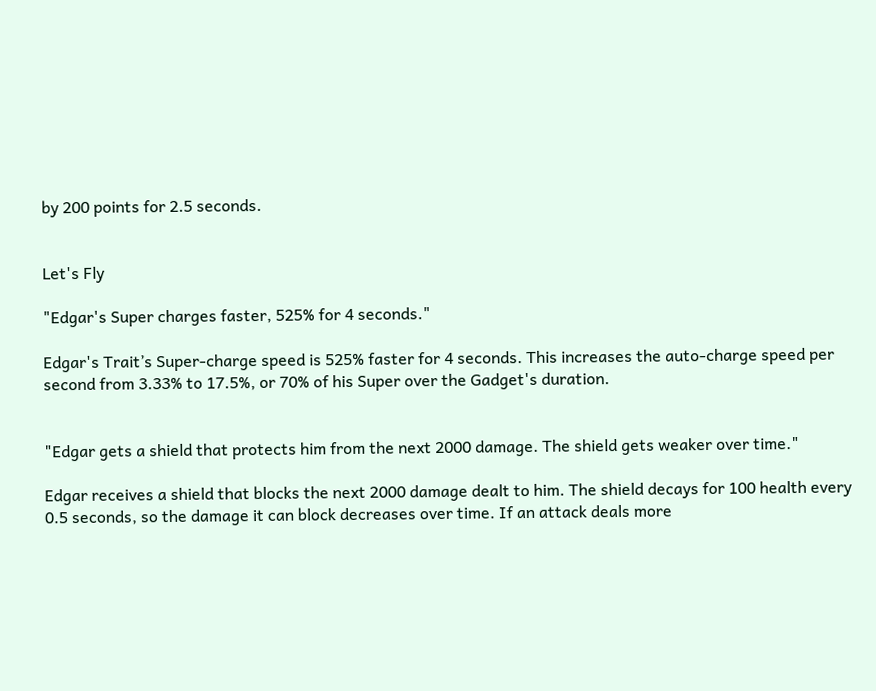by 200 points for 2.5 seconds.


Let's Fly

"Edgar's Super charges faster, 525% for 4 seconds."

Edgar's Trait’s Super-charge speed is 525% faster for 4 seconds. This increases the auto-charge speed per second from 3.33% to 17.5%, or 70% of his Super over the Gadget's duration.


"Edgar gets a shield that protects him from the next 2000 damage. The shield gets weaker over time."

Edgar receives a shield that blocks the next 2000 damage dealt to him. The shield decays for 100 health every 0.5 seconds, so the damage it can block decreases over time. If an attack deals more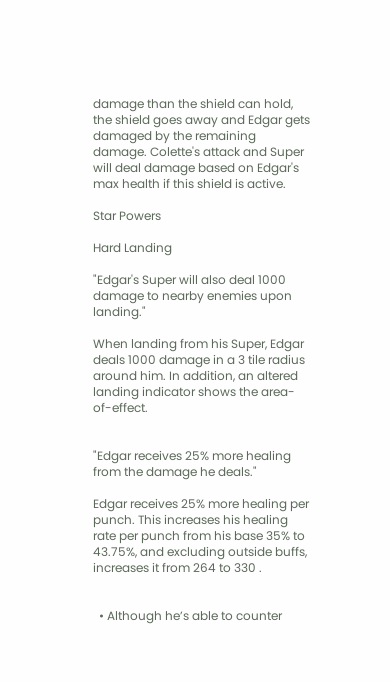damage than the shield can hold, the shield goes away and Edgar gets damaged by the remaining damage. Colette's attack and Super will deal damage based on Edgar's max health if this shield is active.

Star Powers

Hard Landing

"Edgar's Super will also deal 1000 damage to nearby enemies upon landing."

When landing from his Super, Edgar deals 1000 damage in a 3 tile radius around him. In addition, an altered landing indicator shows the area-of-effect.


"Edgar receives 25% more healing from the damage he deals."

Edgar receives 25% more healing per punch. This increases his healing rate per punch from his base 35% to 43.75%, and excluding outside buffs, increases it from 264 to 330 .


  • Although he’s able to counter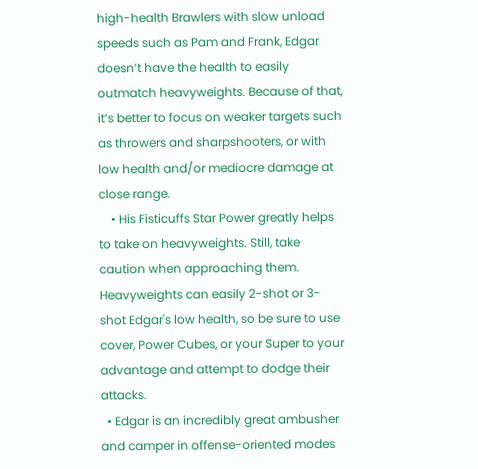high-health Brawlers with slow unload speeds such as Pam and Frank, Edgar doesn’t have the health to easily outmatch heavyweights. Because of that, it’s better to focus on weaker targets such as throwers and sharpshooters, or with low health and/or mediocre damage at close range.
    • His Fisticuffs Star Power greatly helps to take on heavyweights. Still, take caution when approaching them. Heavyweights can easily 2-shot or 3-shot Edgar's low health, so be sure to use cover, Power Cubes, or your Super to your advantage and attempt to dodge their attacks.
  • Edgar is an incredibly great ambusher and camper in offense-oriented modes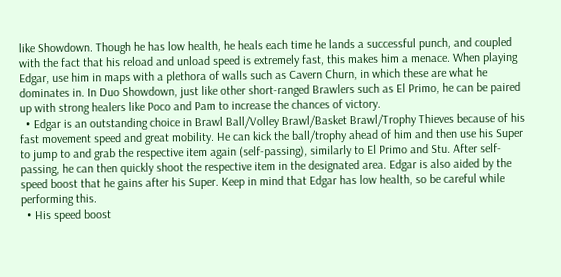like Showdown. Though he has low health, he heals each time he lands a successful punch, and coupled with the fact that his reload and unload speed is extremely fast, this makes him a menace. When playing Edgar, use him in maps with a plethora of walls such as Cavern Churn, in which these are what he dominates in. In Duo Showdown, just like other short-ranged Brawlers such as El Primo, he can be paired up with strong healers like Poco and Pam to increase the chances of victory.
  • Edgar is an outstanding choice in Brawl Ball/Volley Brawl/Basket Brawl/Trophy Thieves because of his fast movement speed and great mobility. He can kick the ball/trophy ahead of him and then use his Super to jump to and grab the respective item again (self-passing), similarly to El Primo and Stu. After self-passing, he can then quickly shoot the respective item in the designated area. Edgar is also aided by the speed boost that he gains after his Super. Keep in mind that Edgar has low health, so be careful while performing this.
  • His speed boost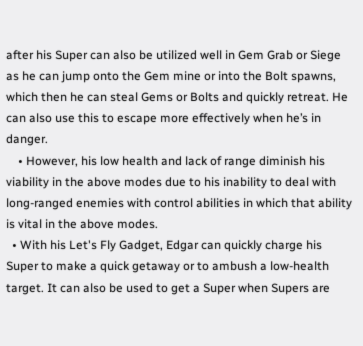after his Super can also be utilized well in Gem Grab or Siege as he can jump onto the Gem mine or into the Bolt spawns, which then he can steal Gems or Bolts and quickly retreat. He can also use this to escape more effectively when he’s in danger.
    • However, his low health and lack of range diminish his viability in the above modes due to his inability to deal with long-ranged enemies with control abilities in which that ability is vital in the above modes.
  • With his Let's Fly Gadget, Edgar can quickly charge his Super to make a quick getaway or to ambush a low-health target. It can also be used to get a Super when Supers are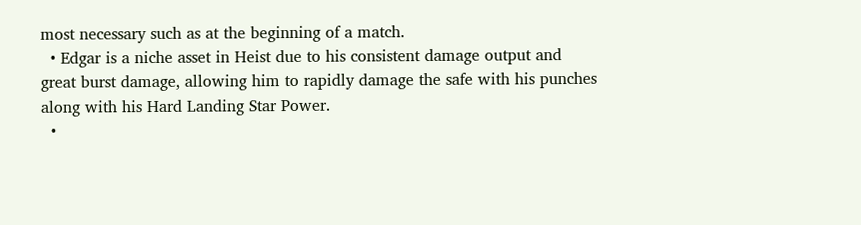most necessary such as at the beginning of a match.
  • Edgar is a niche asset in Heist due to his consistent damage output and great burst damage, allowing him to rapidly damage the safe with his punches along with his Hard Landing Star Power.
  •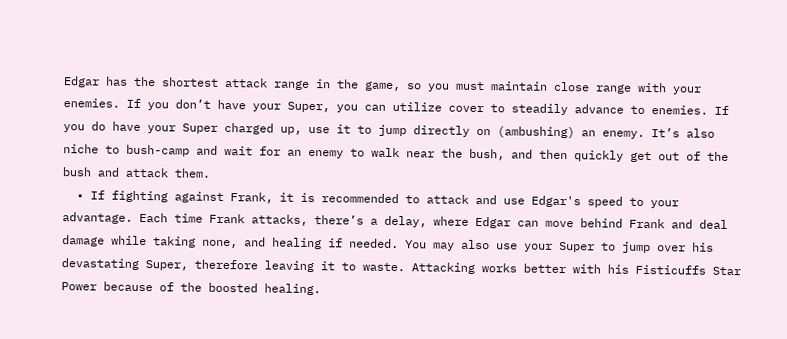Edgar has the shortest attack range in the game, so you must maintain close range with your enemies. If you don’t have your Super, you can utilize cover to steadily advance to enemies. If you do have your Super charged up, use it to jump directly on (ambushing) an enemy. It’s also niche to bush-camp and wait for an enemy to walk near the bush, and then quickly get out of the bush and attack them.
  • If fighting against Frank, it is recommended to attack and use Edgar's speed to your advantage. Each time Frank attacks, there’s a delay, where Edgar can move behind Frank and deal damage while taking none, and healing if needed. You may also use your Super to jump over his devastating Super, therefore leaving it to waste. Attacking works better with his Fisticuffs Star Power because of the boosted healing.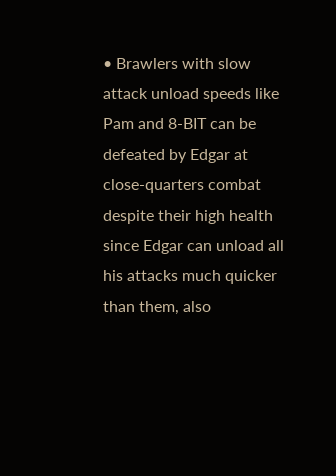• Brawlers with slow attack unload speeds like Pam and 8-BIT can be defeated by Edgar at close-quarters combat despite their high health since Edgar can unload all his attacks much quicker than them, also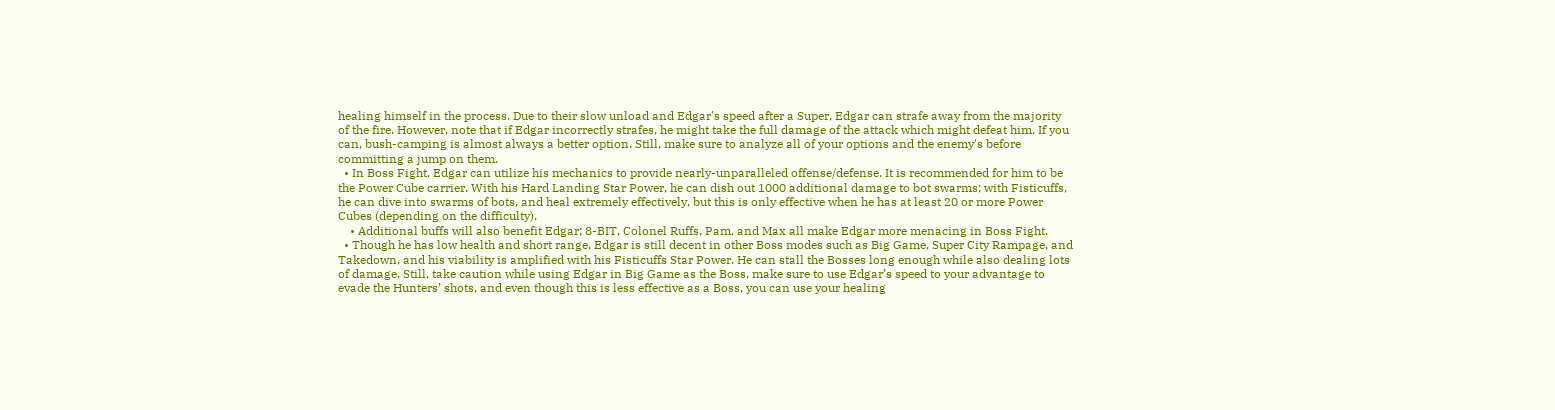healing himself in the process. Due to their slow unload and Edgar's speed after a Super, Edgar can strafe away from the majority of the fire. However, note that if Edgar incorrectly strafes, he might take the full damage of the attack which might defeat him. If you can, bush-camping is almost always a better option. Still, make sure to analyze all of your options and the enemy's before committing a jump on them.
  • In Boss Fight, Edgar can utilize his mechanics to provide nearly-unparalleled offense/defense. It is recommended for him to be the Power Cube carrier. With his Hard Landing Star Power, he can dish out 1000 additional damage to bot swarms; with Fisticuffs, he can dive into swarms of bots, and heal extremely effectively, but this is only effective when he has at least 20 or more Power Cubes (depending on the difficulty).
    • Additional buffs will also benefit Edgar; 8-BIT, Colonel Ruffs, Pam, and Max all make Edgar more menacing in Boss Fight.
  • Though he has low health and short range, Edgar is still decent in other Boss modes such as Big Game, Super City Rampage, and Takedown, and his viability is amplified with his Fisticuffs Star Power. He can stall the Bosses long enough while also dealing lots of damage. Still, take caution while using Edgar in Big Game as the Boss, make sure to use Edgar’s speed to your advantage to evade the Hunters’ shots, and even though this is less effective as a Boss, you can use your healing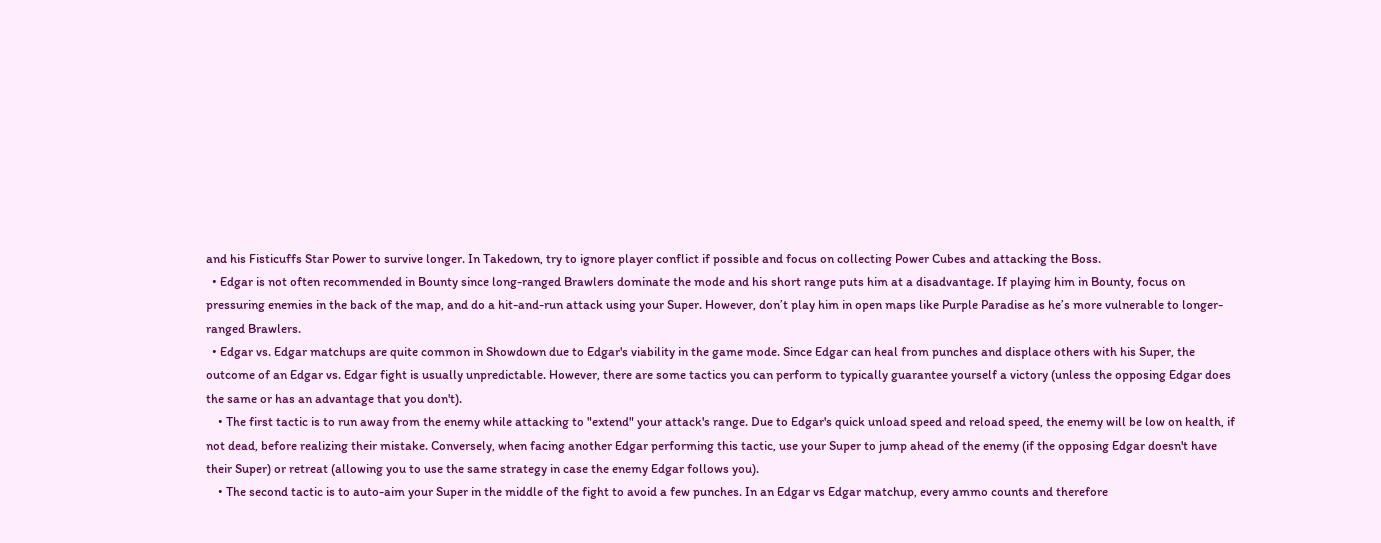and his Fisticuffs Star Power to survive longer. In Takedown, try to ignore player conflict if possible and focus on collecting Power Cubes and attacking the Boss.
  • Edgar is not often recommended in Bounty since long-ranged Brawlers dominate the mode and his short range puts him at a disadvantage. If playing him in Bounty, focus on pressuring enemies in the back of the map, and do a hit-and-run attack using your Super. However, don’t play him in open maps like Purple Paradise as he’s more vulnerable to longer-ranged Brawlers.
  • Edgar vs. Edgar matchups are quite common in Showdown due to Edgar's viability in the game mode. Since Edgar can heal from punches and displace others with his Super, the outcome of an Edgar vs. Edgar fight is usually unpredictable. However, there are some tactics you can perform to typically guarantee yourself a victory (unless the opposing Edgar does the same or has an advantage that you don't).
    • The first tactic is to run away from the enemy while attacking to "extend" your attack's range. Due to Edgar's quick unload speed and reload speed, the enemy will be low on health, if not dead, before realizing their mistake. Conversely, when facing another Edgar performing this tactic, use your Super to jump ahead of the enemy (if the opposing Edgar doesn't have their Super) or retreat (allowing you to use the same strategy in case the enemy Edgar follows you).
    • The second tactic is to auto-aim your Super in the middle of the fight to avoid a few punches. In an Edgar vs Edgar matchup, every ammo counts and therefore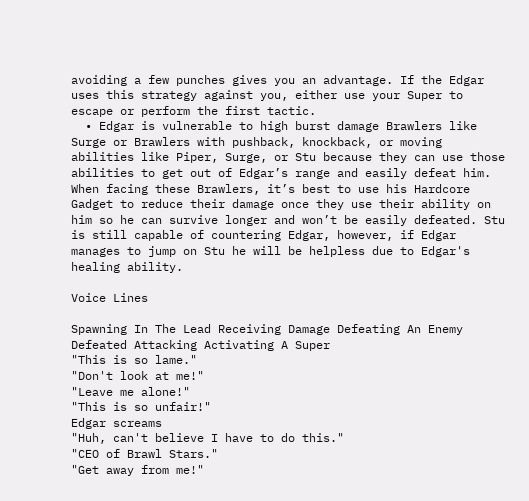avoiding a few punches gives you an advantage. If the Edgar uses this strategy against you, either use your Super to escape or perform the first tactic.
  • Edgar is vulnerable to high burst damage Brawlers like Surge or Brawlers with pushback, knockback, or moving abilities like Piper, Surge, or Stu because they can use those abilities to get out of Edgar’s range and easily defeat him. When facing these Brawlers, it’s best to use his Hardcore Gadget to reduce their damage once they use their ability on him so he can survive longer and won’t be easily defeated. Stu is still capable of countering Edgar, however, if Edgar manages to jump on Stu he will be helpless due to Edgar's healing ability.

Voice Lines

Spawning In The Lead Receiving Damage Defeating An Enemy Defeated Attacking Activating A Super
"This is so lame."
"Don't look at me!"
"Leave me alone!"
"This is so unfair!"
Edgar screams
"Huh, can't believe I have to do this."
"CEO of Brawl Stars."
"Get away from me!"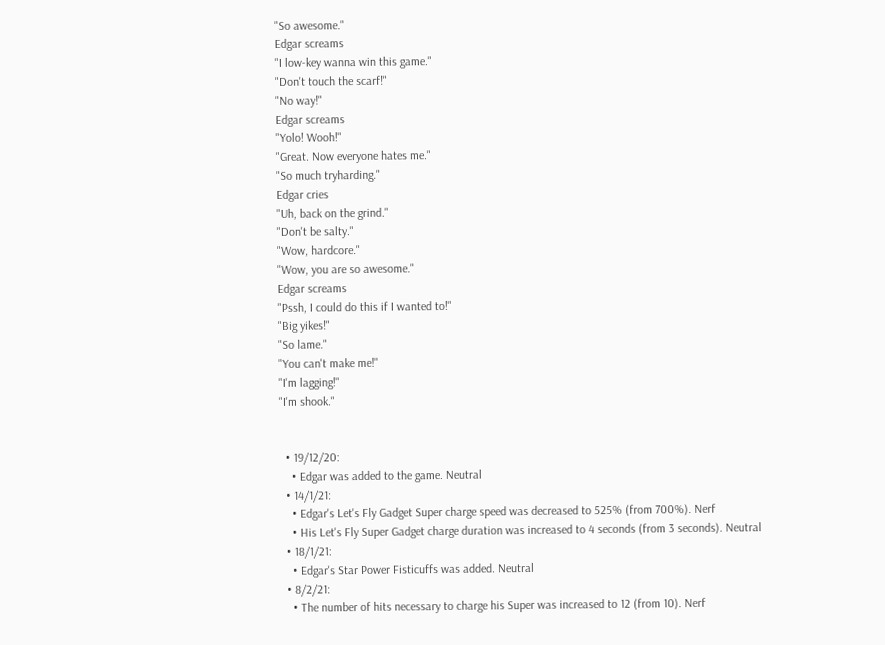"So awesome."
Edgar screams
"I low-key wanna win this game."
"Don't touch the scarf!"
"No way!"
Edgar screams
"Yolo! Wooh!"
"Great. Now everyone hates me."
"So much tryharding."
Edgar cries
"Uh, back on the grind."
"Don't be salty."
"Wow, hardcore."
"Wow, you are so awesome."
Edgar screams
"Pssh, I could do this if I wanted to!"
"Big yikes!"
"So lame."
"You can't make me!"
"I'm lagging!"
"I'm shook."


  • 19/12/20:
    • Edgar was added to the game. Neutral
  • 14/1/21:
    • Edgar's Let's Fly Gadget Super charge speed was decreased to 525% (from 700%). Nerf
    • His Let's Fly Super Gadget charge duration was increased to 4 seconds (from 3 seconds). Neutral
  • 18/1/21:
    • Edgar's Star Power Fisticuffs was added. Neutral
  • 8/2/21:
    • The number of hits necessary to charge his Super was increased to 12 (from 10). Nerf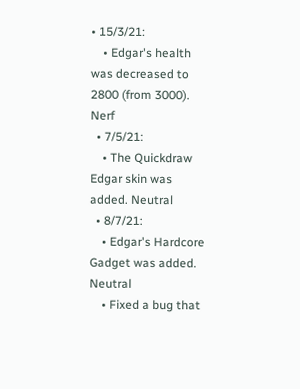• 15/3/21:
    • Edgar's health was decreased to 2800 (from 3000). Nerf
  • 7/5/21:
    • The Quickdraw Edgar skin was added. Neutral
  • 8/7/21:
    • Edgar's Hardcore Gadget was added. Neutral
    • Fixed a bug that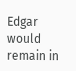Edgar would remain in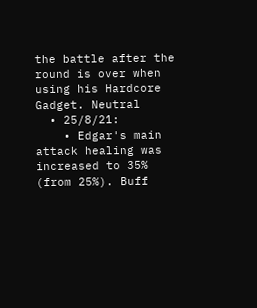the battle after the round is over when using his Hardcore Gadget. Neutral
  • 25/8/21:
    • Edgar's main attack healing was increased to 35% (from 25%). Buff